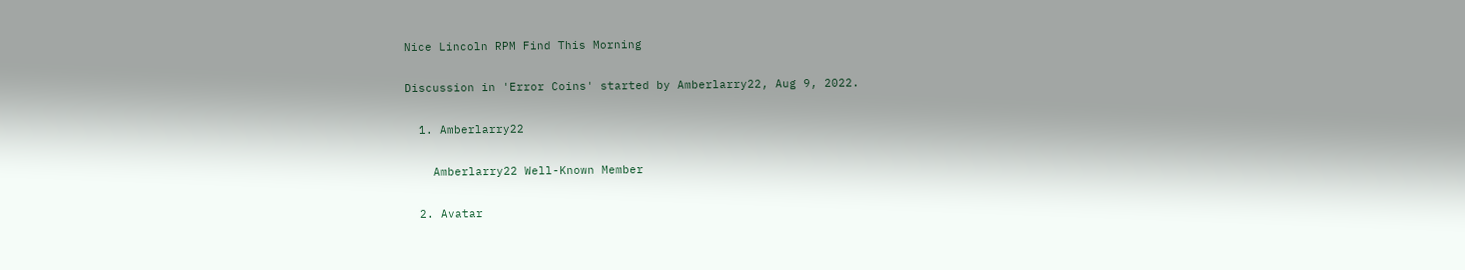Nice Lincoln RPM Find This Morning

Discussion in 'Error Coins' started by Amberlarry22, Aug 9, 2022.

  1. Amberlarry22

    Amberlarry22 Well-Known Member

  2. Avatar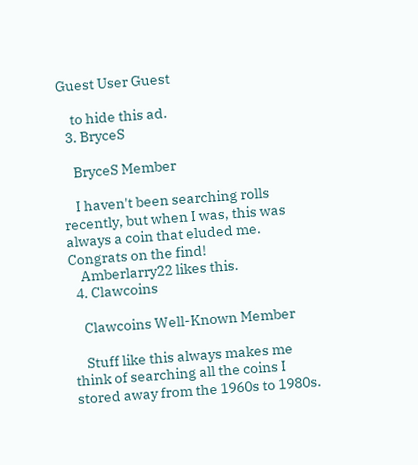Guest User Guest

    to hide this ad.
  3. BryceS

    BryceS Member

    I haven't been searching rolls recently, but when I was, this was always a coin that eluded me. Congrats on the find!
    Amberlarry22 likes this.
  4. Clawcoins

    Clawcoins Well-Known Member

    Stuff like this always makes me think of searching all the coins I stored away from the 1960s to 1980s.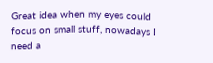Great idea when my eyes could focus on small stuff, nowadays I need a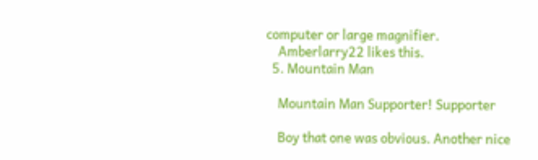computer or large magnifier.
    Amberlarry22 likes this.
  5. Mountain Man

    Mountain Man Supporter! Supporter

    Boy that one was obvious. Another nice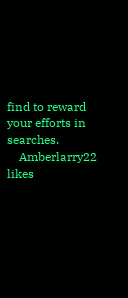find to reward your efforts in searches.
    Amberlarry22 likes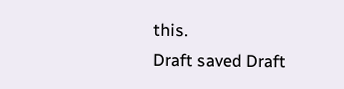this.
Draft saved Draft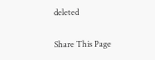deleted

Share This Page